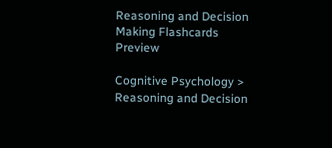Reasoning and Decision Making Flashcards Preview

Cognitive Psychology > Reasoning and Decision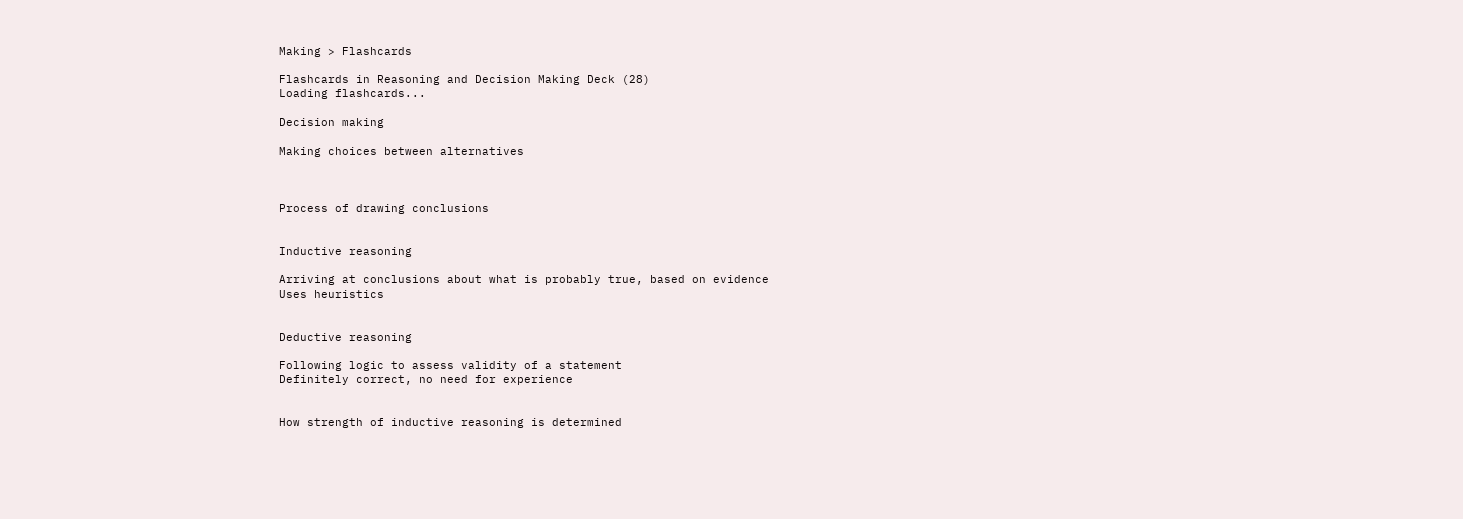Making > Flashcards

Flashcards in Reasoning and Decision Making Deck (28)
Loading flashcards...

Decision making

Making choices between alternatives



Process of drawing conclusions


Inductive reasoning

Arriving at conclusions about what is probably true, based on evidence
Uses heuristics


Deductive reasoning

Following logic to assess validity of a statement
Definitely correct, no need for experience


How strength of inductive reasoning is determined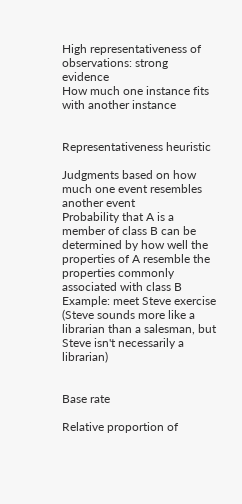High representativeness of observations: strong evidence
How much one instance fits with another instance


Representativeness heuristic

Judgments based on how much one event resembles another event
Probability that A is a member of class B can be determined by how well the properties of A resemble the properties commonly associated with class B
Example: meet Steve exercise (Steve sounds more like a librarian than a salesman, but Steve isn't necessarily a librarian)


Base rate

Relative proportion of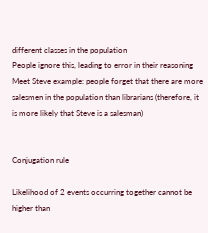different classes in the population
People ignore this, leading to error in their reasoning
Meet Steve example: people forget that there are more salesmen in the population than librarians (therefore, it is more likely that Steve is a salesman)


Conjugation rule

Likelihood of 2 events occurring together cannot be higher than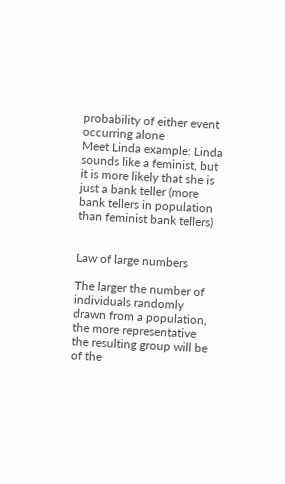probability of either event occurring alone
Meet Linda example: Linda sounds like a feminist, but it is more likely that she is just a bank teller (more bank tellers in population than feminist bank tellers)


Law of large numbers

The larger the number of individuals randomly drawn from a population, the more representative the resulting group will be of the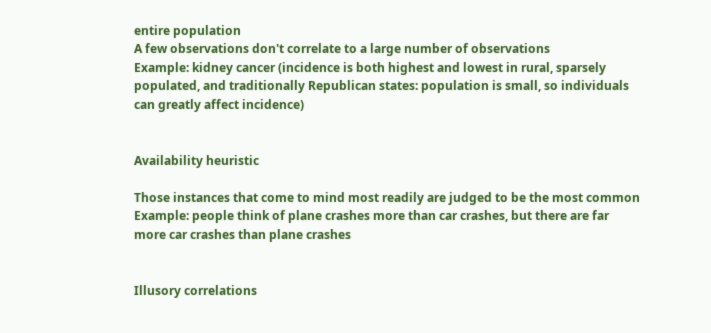entire population
A few observations don't correlate to a large number of observations
Example: kidney cancer (incidence is both highest and lowest in rural, sparsely populated, and traditionally Republican states: population is small, so individuals can greatly affect incidence)


Availability heuristic

Those instances that come to mind most readily are judged to be the most common
Example: people think of plane crashes more than car crashes, but there are far more car crashes than plane crashes


Illusory correlations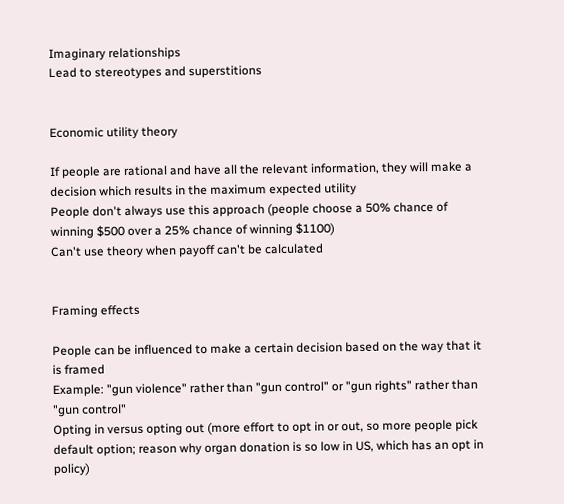Imaginary relationships
Lead to stereotypes and superstitions


Economic utility theory

If people are rational and have all the relevant information, they will make a decision which results in the maximum expected utility
People don't always use this approach (people choose a 50% chance of winning $500 over a 25% chance of winning $1100)
Can't use theory when payoff can't be calculated


Framing effects

People can be influenced to make a certain decision based on the way that it is framed
Example: "gun violence" rather than "gun control" or "gun rights" rather than "gun control"
Opting in versus opting out (more effort to opt in or out, so more people pick default option; reason why organ donation is so low in US, which has an opt in policy)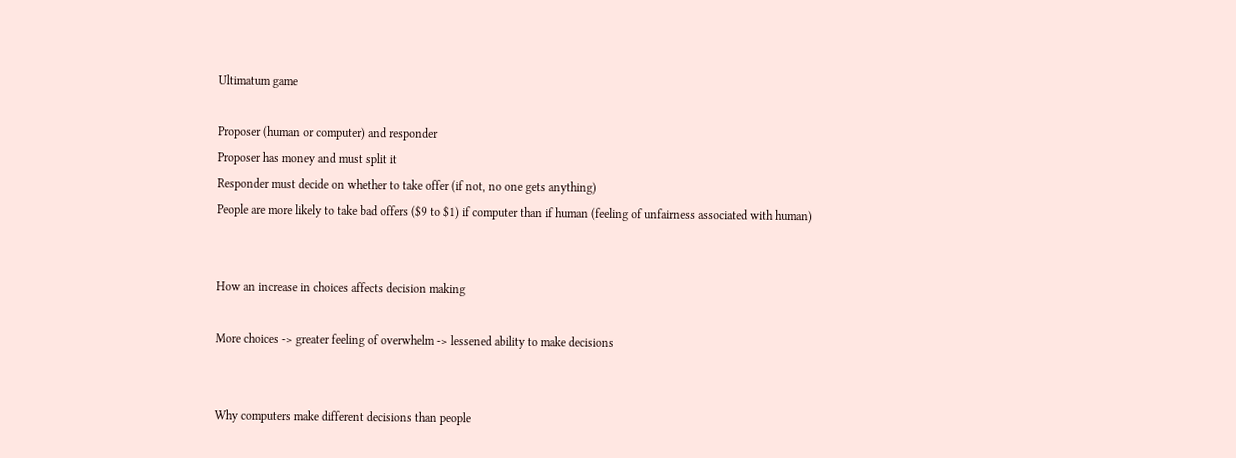Ultimatum game

Proposer (human or computer) and responder
Proposer has money and must split it
Responder must decide on whether to take offer (if not, no one gets anything)
People are more likely to take bad offers ($9 to $1) if computer than if human (feeling of unfairness associated with human)


How an increase in choices affects decision making

More choices -> greater feeling of overwhelm -> lessened ability to make decisions


Why computers make different decisions than people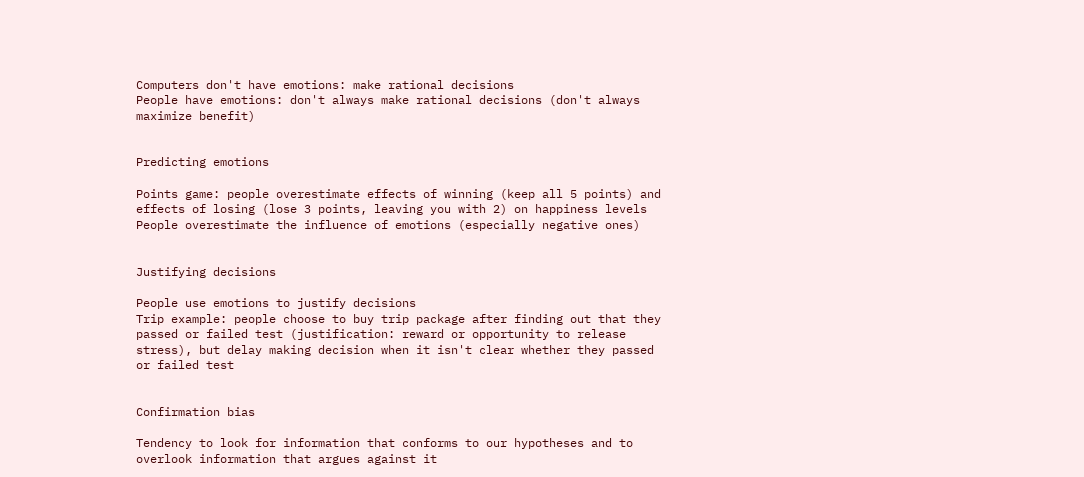Computers don't have emotions: make rational decisions
People have emotions: don't always make rational decisions (don't always maximize benefit)


Predicting emotions

Points game: people overestimate effects of winning (keep all 5 points) and effects of losing (lose 3 points, leaving you with 2) on happiness levels
People overestimate the influence of emotions (especially negative ones)


Justifying decisions

People use emotions to justify decisions
Trip example: people choose to buy trip package after finding out that they passed or failed test (justification: reward or opportunity to release stress), but delay making decision when it isn't clear whether they passed or failed test


Confirmation bias

Tendency to look for information that conforms to our hypotheses and to overlook information that argues against it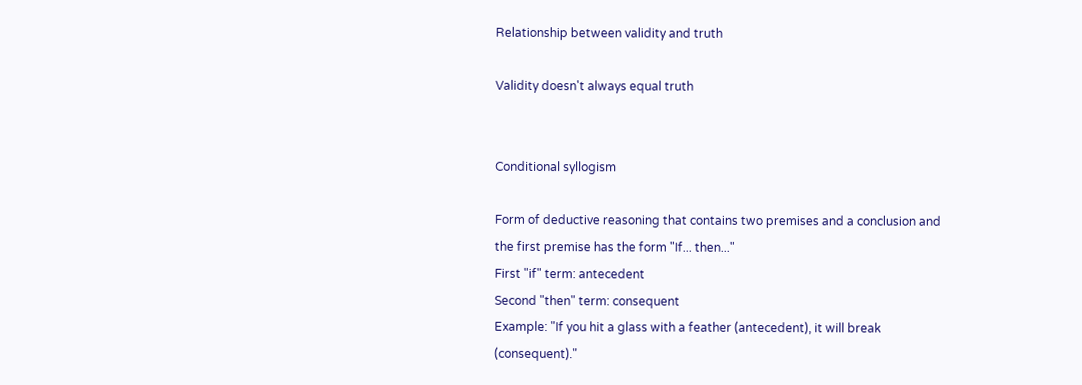Relationship between validity and truth

Validity doesn't always equal truth


Conditional syllogism

Form of deductive reasoning that contains two premises and a conclusion and the first premise has the form "If... then..."
First "if" term: antecedent
Second "then" term: consequent
Example: "If you hit a glass with a feather (antecedent), it will break (consequent)."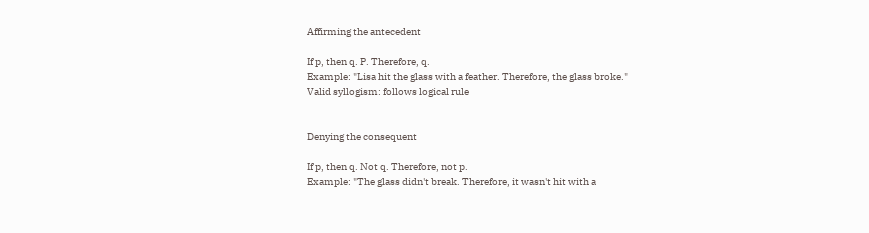Affirming the antecedent

If p, then q. P. Therefore, q.
Example: "Lisa hit the glass with a feather. Therefore, the glass broke."
Valid syllogism: follows logical rule


Denying the consequent

If p, then q. Not q. Therefore, not p.
Example: "The glass didn't break. Therefore, it wasn't hit with a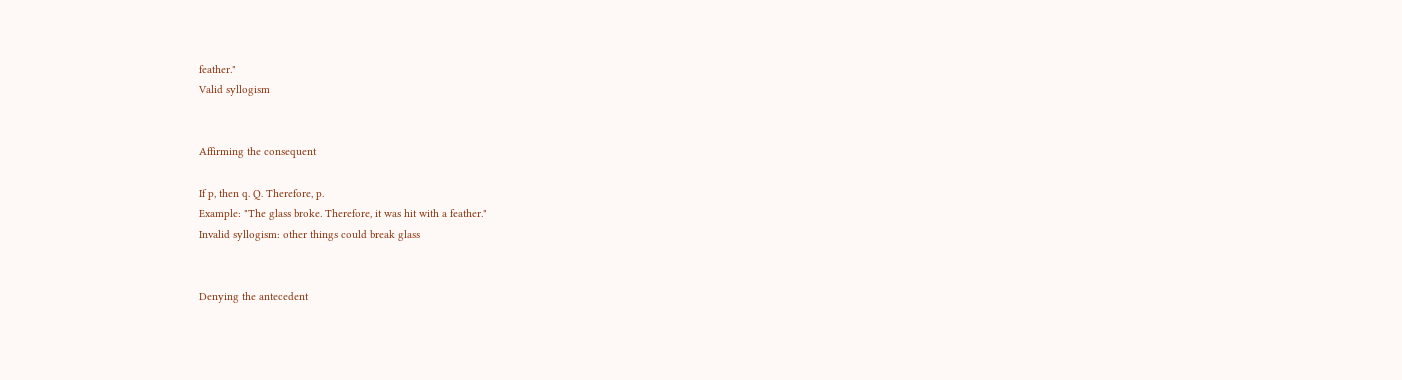feather."
Valid syllogism


Affirming the consequent

If p, then q. Q. Therefore, p.
Example: "The glass broke. Therefore, it was hit with a feather."
Invalid syllogism: other things could break glass


Denying the antecedent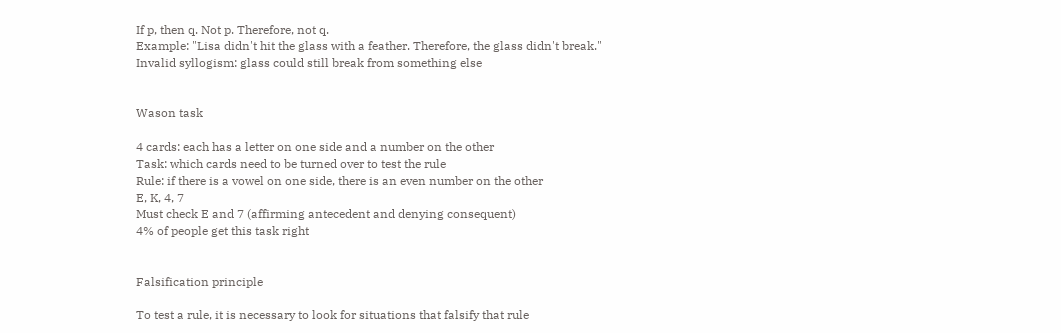If p, then q. Not p. Therefore, not q.
Example: "Lisa didn't hit the glass with a feather. Therefore, the glass didn't break."
Invalid syllogism: glass could still break from something else


Wason task

4 cards: each has a letter on one side and a number on the other
Task: which cards need to be turned over to test the rule
Rule: if there is a vowel on one side, there is an even number on the other
E, K, 4, 7
Must check E and 7 (affirming antecedent and denying consequent)
4% of people get this task right


Falsification principle

To test a rule, it is necessary to look for situations that falsify that rule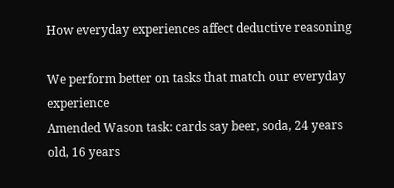How everyday experiences affect deductive reasoning

We perform better on tasks that match our everyday experience
Amended Wason task: cards say beer, soda, 24 years old, 16 years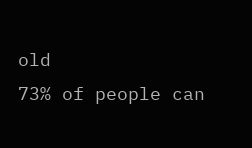old
73% of people can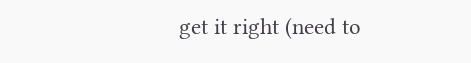get it right (need to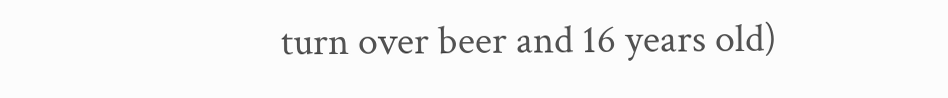turn over beer and 16 years old)